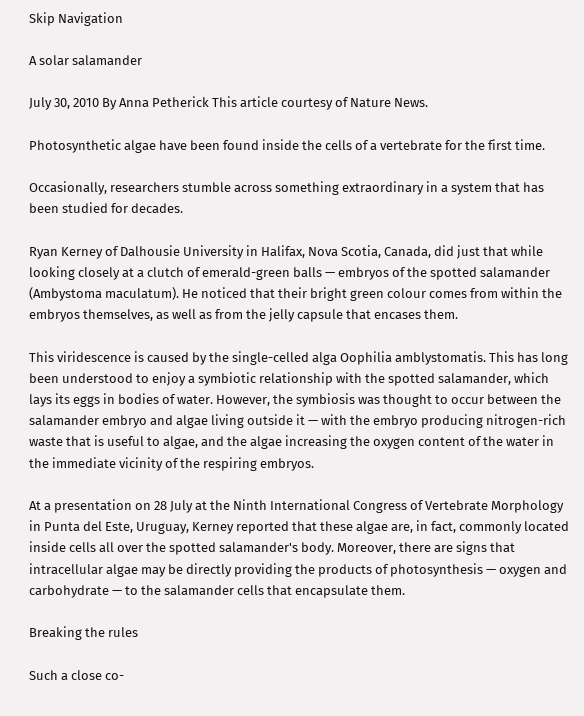Skip Navigation

A solar salamander

July 30, 2010 By Anna Petherick This article courtesy of Nature News.

Photosynthetic algae have been found inside the cells of a vertebrate for the first time.

Occasionally, researchers stumble across something extraordinary in a system that has been studied for decades.

Ryan Kerney of Dalhousie University in Halifax, Nova Scotia, Canada, did just that while looking closely at a clutch of emerald-green balls — embryos of the spotted salamander (Ambystoma maculatum). He noticed that their bright green colour comes from within the embryos themselves, as well as from the jelly capsule that encases them.

This viridescence is caused by the single-celled alga Oophilia amblystomatis. This has long been understood to enjoy a symbiotic relationship with the spotted salamander, which lays its eggs in bodies of water. However, the symbiosis was thought to occur between the salamander embryo and algae living outside it — with the embryo producing nitrogen-rich waste that is useful to algae, and the algae increasing the oxygen content of the water in the immediate vicinity of the respiring embryos.

At a presentation on 28 July at the Ninth International Congress of Vertebrate Morphology in Punta del Este, Uruguay, Kerney reported that these algae are, in fact, commonly located inside cells all over the spotted salamander's body. Moreover, there are signs that intracellular algae may be directly providing the products of photosynthesis — oxygen and carbohydrate — to the salamander cells that encapsulate them.

Breaking the rules

Such a close co-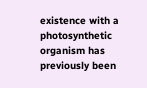existence with a photosynthetic organism has previously been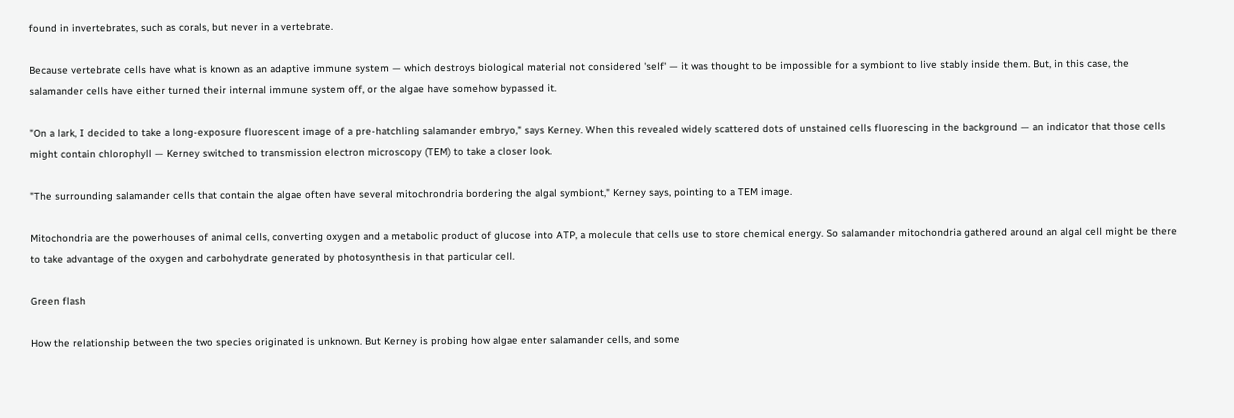found in invertebrates, such as corals, but never in a vertebrate.

Because vertebrate cells have what is known as an adaptive immune system — which destroys biological material not considered 'self' — it was thought to be impossible for a symbiont to live stably inside them. But, in this case, the salamander cells have either turned their internal immune system off, or the algae have somehow bypassed it.

"On a lark, I decided to take a long-exposure fluorescent image of a pre-hatchling salamander embryo," says Kerney. When this revealed widely scattered dots of unstained cells fluorescing in the background — an indicator that those cells might contain chlorophyll — Kerney switched to transmission electron microscopy (TEM) to take a closer look.

"The surrounding salamander cells that contain the algae often have several mitochrondria bordering the algal symbiont," Kerney says, pointing to a TEM image.

Mitochondria are the powerhouses of animal cells, converting oxygen and a metabolic product of glucose into ATP, a molecule that cells use to store chemical energy. So salamander mitochondria gathered around an algal cell might be there to take advantage of the oxygen and carbohydrate generated by photosynthesis in that particular cell.

Green flash

How the relationship between the two species originated is unknown. But Kerney is probing how algae enter salamander cells, and some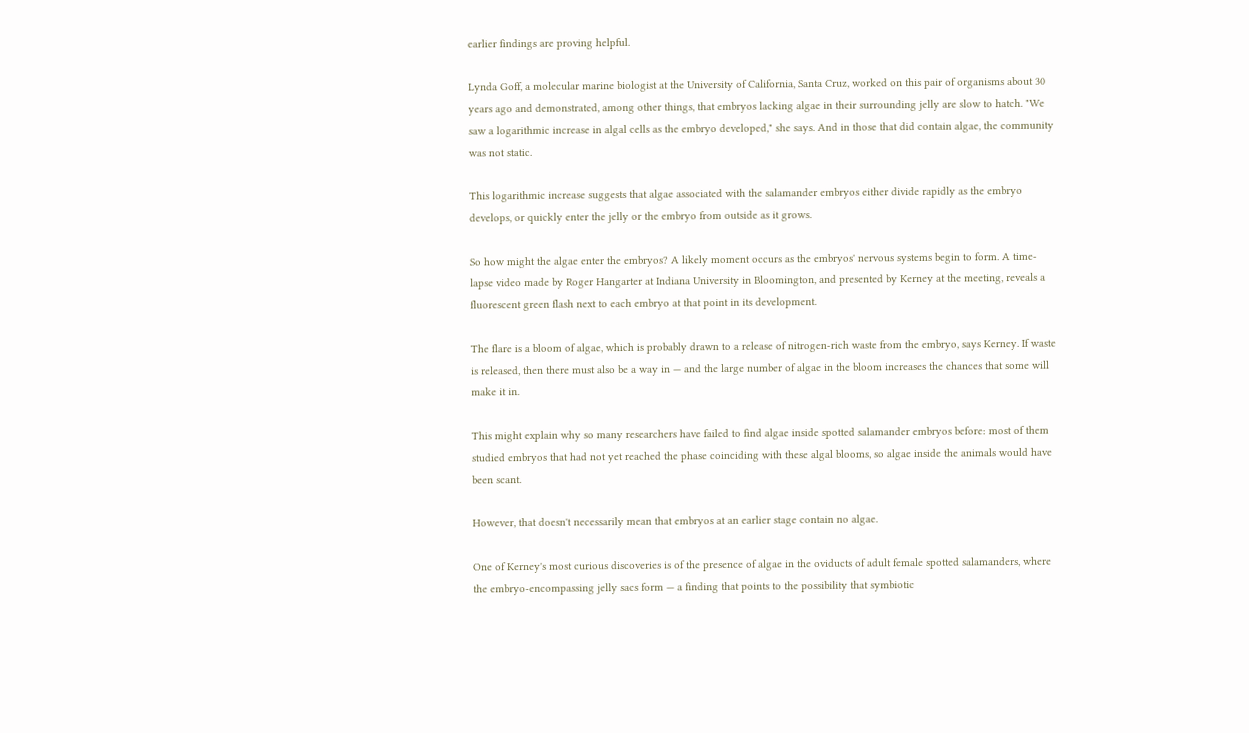earlier findings are proving helpful.

Lynda Goff, a molecular marine biologist at the University of California, Santa Cruz, worked on this pair of organisms about 30 years ago and demonstrated, among other things, that embryos lacking algae in their surrounding jelly are slow to hatch. "We saw a logarithmic increase in algal cells as the embryo developed," she says. And in those that did contain algae, the community was not static.

This logarithmic increase suggests that algae associated with the salamander embryos either divide rapidly as the embryo develops, or quickly enter the jelly or the embryo from outside as it grows.

So how might the algae enter the embryos? A likely moment occurs as the embryos' nervous systems begin to form. A time-lapse video made by Roger Hangarter at Indiana University in Bloomington, and presented by Kerney at the meeting, reveals a fluorescent green flash next to each embryo at that point in its development.

The flare is a bloom of algae, which is probably drawn to a release of nitrogen-rich waste from the embryo, says Kerney. If waste is released, then there must also be a way in — and the large number of algae in the bloom increases the chances that some will make it in.

This might explain why so many researchers have failed to find algae inside spotted salamander embryos before: most of them studied embryos that had not yet reached the phase coinciding with these algal blooms, so algae inside the animals would have been scant.

However, that doesn't necessarily mean that embryos at an earlier stage contain no algae.

One of Kerney's most curious discoveries is of the presence of algae in the oviducts of adult female spotted salamanders, where the embryo-encompassing jelly sacs form — a finding that points to the possibility that symbiotic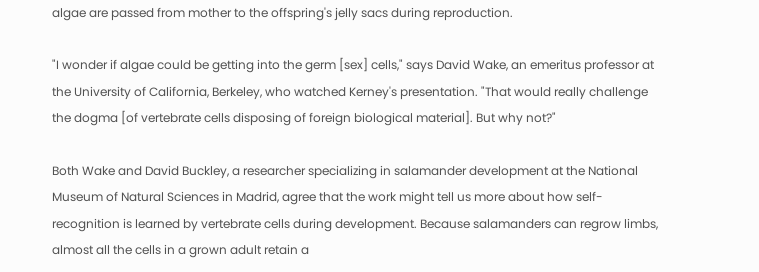algae are passed from mother to the offspring's jelly sacs during reproduction.

"I wonder if algae could be getting into the germ [sex] cells," says David Wake, an emeritus professor at the University of California, Berkeley, who watched Kerney's presentation. "That would really challenge the dogma [of vertebrate cells disposing of foreign biological material]. But why not?"

Both Wake and David Buckley, a researcher specializing in salamander development at the National Museum of Natural Sciences in Madrid, agree that the work might tell us more about how self-recognition is learned by vertebrate cells during development. Because salamanders can regrow limbs, almost all the cells in a grown adult retain a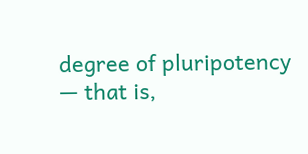degree of pluripotency — that is,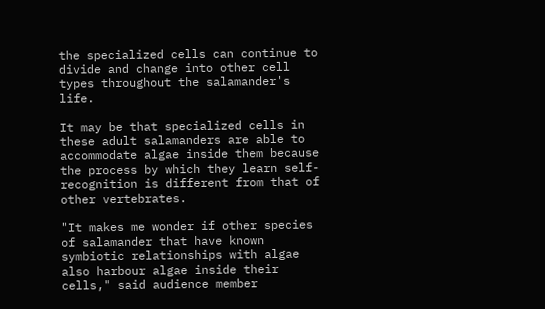the specialized cells can continue to divide and change into other cell types throughout the salamander's life.

It may be that specialized cells in these adult salamanders are able to accommodate algae inside them because the process by which they learn self-recognition is different from that of other vertebrates.

"It makes me wonder if other species of salamander that have known symbiotic relationships with algae also harbour algae inside their cells," said audience member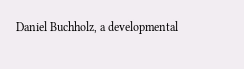Daniel Buchholz, a developmental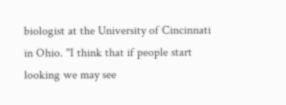biologist at the University of Cincinnati in Ohio. "I think that if people start looking we may see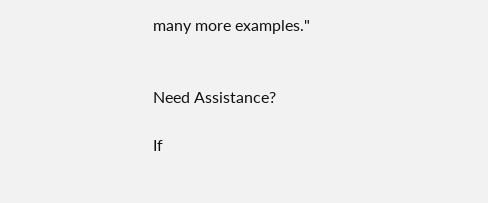many more examples."


Need Assistance?

If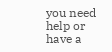you need help or have a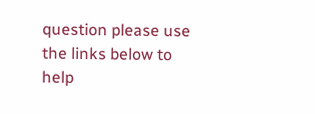question please use the links below to help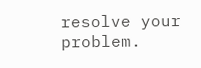resolve your problem.